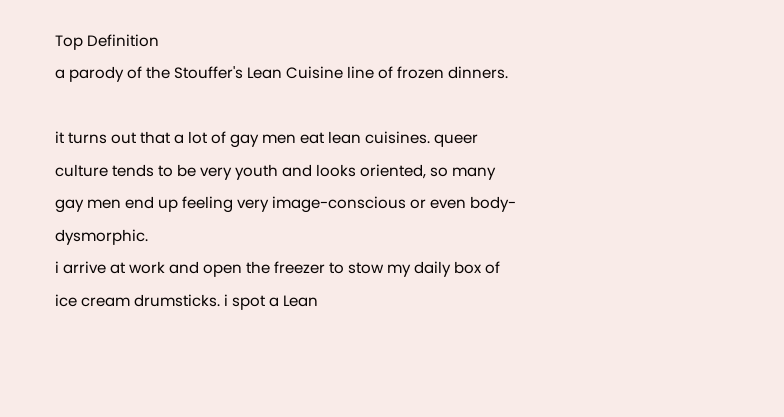Top Definition
a parody of the Stouffer's Lean Cuisine line of frozen dinners.

it turns out that a lot of gay men eat lean cuisines. queer culture tends to be very youth and looks oriented, so many gay men end up feeling very image-conscious or even body-dysmorphic.
i arrive at work and open the freezer to stow my daily box of ice cream drumsticks. i spot a Lean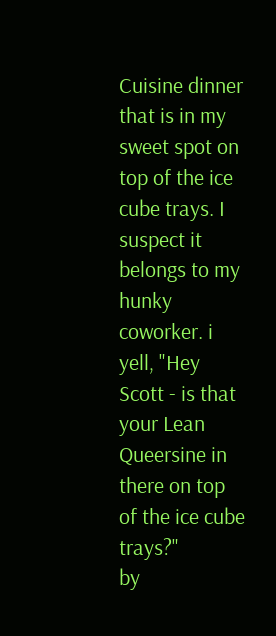Cuisine dinner that is in my sweet spot on top of the ice cube trays. I suspect it belongs to my hunky coworker. i yell, "Hey Scott - is that your Lean Queersine in there on top of the ice cube trays?"
by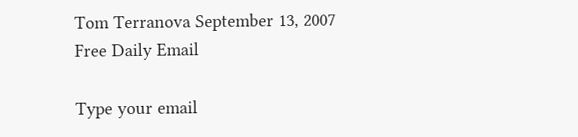Tom Terranova September 13, 2007
Free Daily Email

Type your email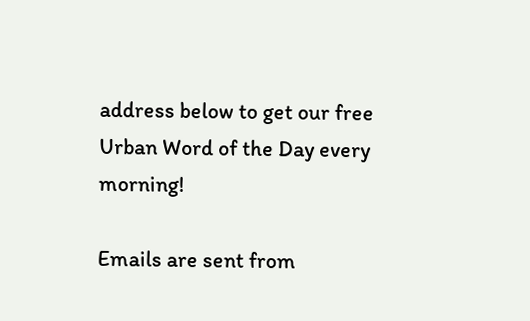address below to get our free Urban Word of the Day every morning!

Emails are sent from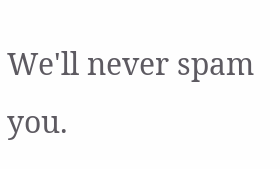We'll never spam you.